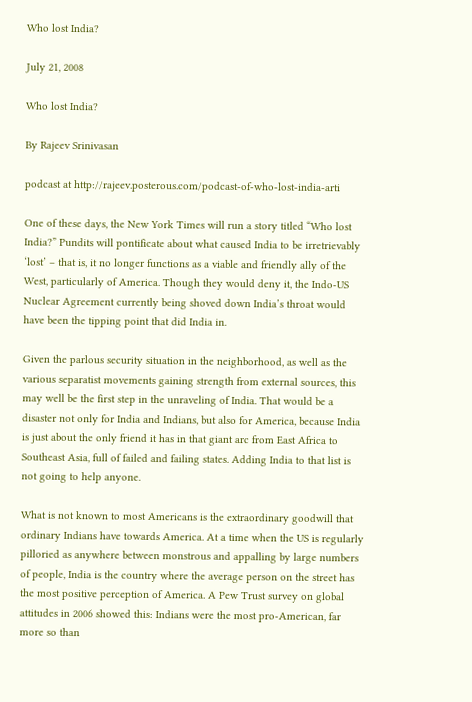Who lost India?

July 21, 2008

Who lost India?

By Rajeev Srinivasan

podcast at http://rajeev.posterous.com/podcast-of-who-lost-india-arti

One of these days, the New York Times will run a story titled “Who lost India?” Pundits will pontificate about what caused India to be irretrievably ‘lost’ – that is, it no longer functions as a viable and friendly ally of the West, particularly of America. Though they would deny it, the Indo-US Nuclear Agreement currently being shoved down India’s throat would have been the tipping point that did India in.

Given the parlous security situation in the neighborhood, as well as the various separatist movements gaining strength from external sources, this may well be the first step in the unraveling of India. That would be a disaster not only for India and Indians, but also for America, because India is just about the only friend it has in that giant arc from East Africa to Southeast Asia, full of failed and failing states. Adding India to that list is not going to help anyone.

What is not known to most Americans is the extraordinary goodwill that ordinary Indians have towards America. At a time when the US is regularly pilloried as anywhere between monstrous and appalling by large numbers of people, India is the country where the average person on the street has the most positive perception of America. A Pew Trust survey on global attitudes in 2006 showed this: Indians were the most pro-American, far more so than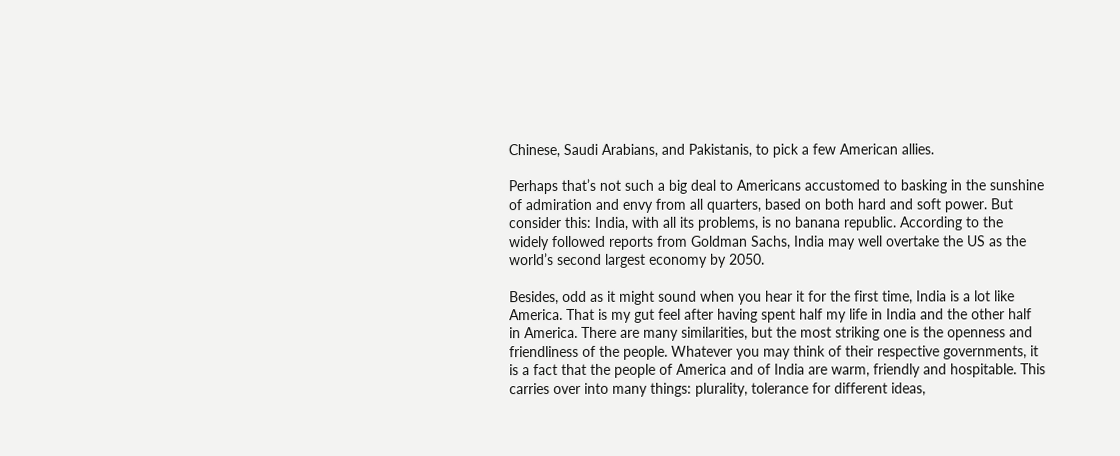Chinese, Saudi Arabians, and Pakistanis, to pick a few American allies.

Perhaps that’s not such a big deal to Americans accustomed to basking in the sunshine of admiration and envy from all quarters, based on both hard and soft power. But consider this: India, with all its problems, is no banana republic. According to the widely followed reports from Goldman Sachs, India may well overtake the US as the world’s second largest economy by 2050.

Besides, odd as it might sound when you hear it for the first time, India is a lot like America. That is my gut feel after having spent half my life in India and the other half in America. There are many similarities, but the most striking one is the openness and friendliness of the people. Whatever you may think of their respective governments, it is a fact that the people of America and of India are warm, friendly and hospitable. This carries over into many things: plurality, tolerance for different ideas,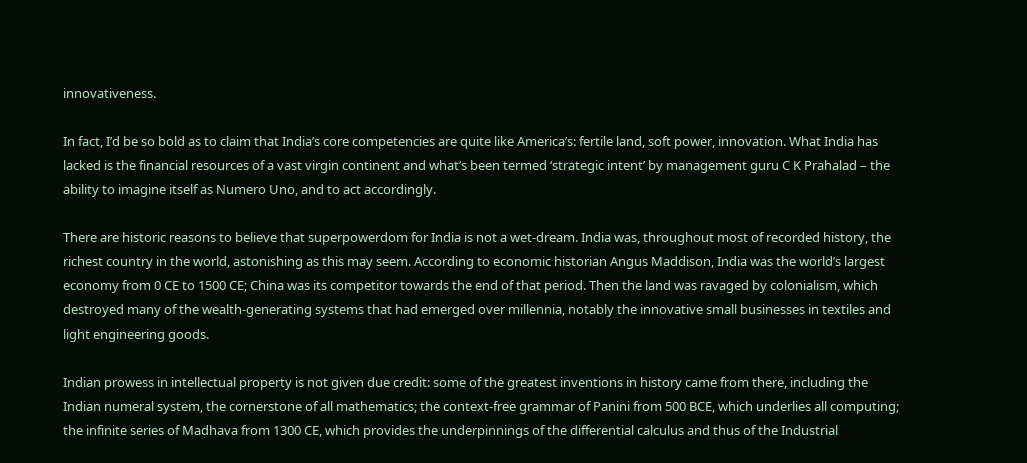innovativeness.

In fact, I’d be so bold as to claim that India’s core competencies are quite like America’s: fertile land, soft power, innovation. What India has lacked is the financial resources of a vast virgin continent and what’s been termed ‘strategic intent’ by management guru C K Prahalad – the ability to imagine itself as Numero Uno, and to act accordingly.

There are historic reasons to believe that superpowerdom for India is not a wet-dream. India was, throughout most of recorded history, the richest country in the world, astonishing as this may seem. According to economic historian Angus Maddison, India was the world’s largest economy from 0 CE to 1500 CE; China was its competitor towards the end of that period. Then the land was ravaged by colonialism, which destroyed many of the wealth-generating systems that had emerged over millennia, notably the innovative small businesses in textiles and light engineering goods.

Indian prowess in intellectual property is not given due credit: some of the greatest inventions in history came from there, including the Indian numeral system, the cornerstone of all mathematics; the context-free grammar of Panini from 500 BCE, which underlies all computing; the infinite series of Madhava from 1300 CE, which provides the underpinnings of the differential calculus and thus of the Industrial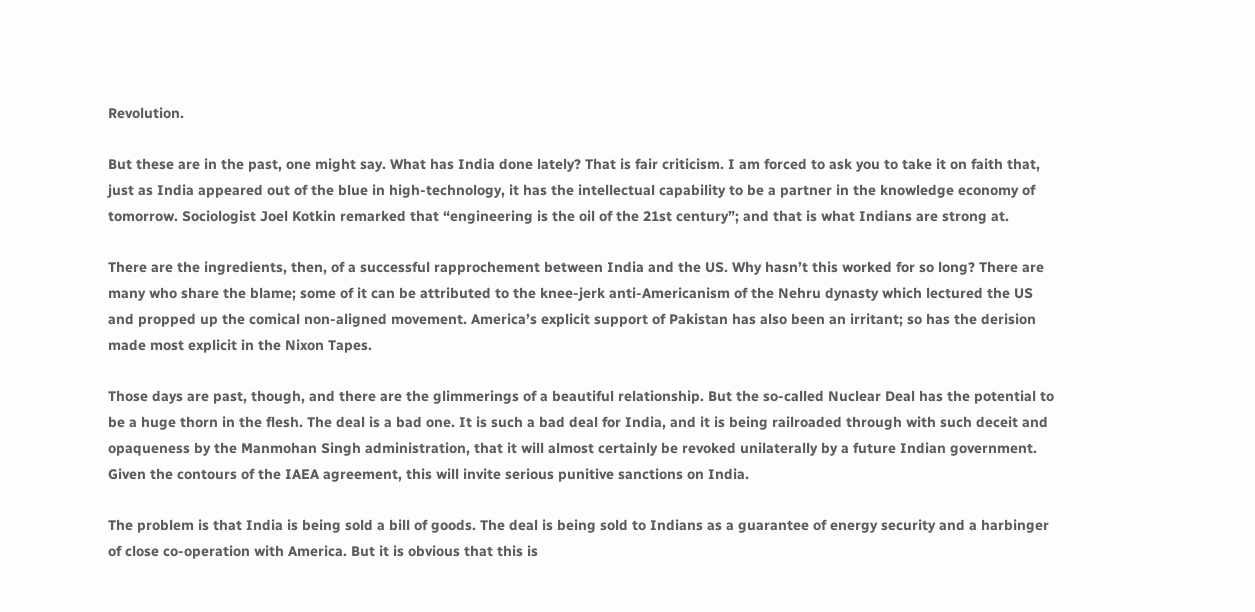Revolution.

But these are in the past, one might say. What has India done lately? That is fair criticism. I am forced to ask you to take it on faith that, just as India appeared out of the blue in high-technology, it has the intellectual capability to be a partner in the knowledge economy of tomorrow. Sociologist Joel Kotkin remarked that “engineering is the oil of the 21st century”; and that is what Indians are strong at.

There are the ingredients, then, of a successful rapprochement between India and the US. Why hasn’t this worked for so long? There are many who share the blame; some of it can be attributed to the knee-jerk anti-Americanism of the Nehru dynasty which lectured the US and propped up the comical non-aligned movement. America’s explicit support of Pakistan has also been an irritant; so has the derision made most explicit in the Nixon Tapes.

Those days are past, though, and there are the glimmerings of a beautiful relationship. But the so-called Nuclear Deal has the potential to be a huge thorn in the flesh. The deal is a bad one. It is such a bad deal for India, and it is being railroaded through with such deceit and opaqueness by the Manmohan Singh administration, that it will almost certainly be revoked unilaterally by a future Indian government. Given the contours of the IAEA agreement, this will invite serious punitive sanctions on India.

The problem is that India is being sold a bill of goods. The deal is being sold to Indians as a guarantee of energy security and a harbinger of close co-operation with America. But it is obvious that this is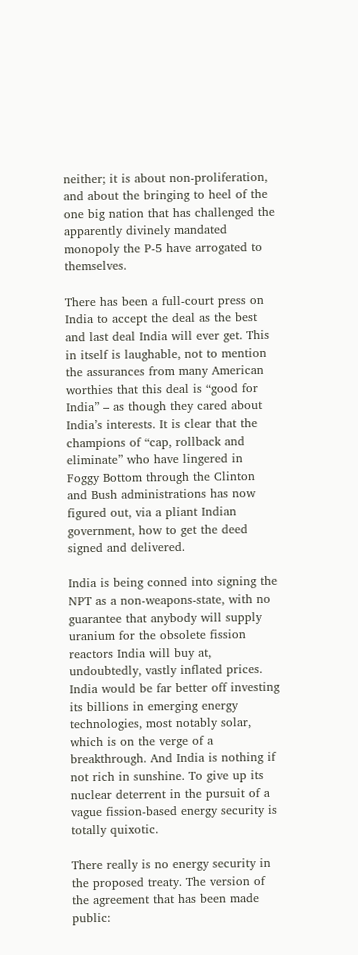neither; it is about non-proliferation, and about the bringing to heel of the one big nation that has challenged the apparently divinely mandated monopoly the P-5 have arrogated to themselves.

There has been a full-court press on India to accept the deal as the best and last deal India will ever get. This in itself is laughable, not to mention the assurances from many American worthies that this deal is “good for India” – as though they cared about India’s interests. It is clear that the champions of “cap, rollback and eliminate” who have lingered in Foggy Bottom through the Clinton and Bush administrations has now figured out, via a pliant Indian government, how to get the deed signed and delivered.

India is being conned into signing the NPT as a non-weapons-state, with no guarantee that anybody will supply uranium for the obsolete fission reactors India will buy at, undoubtedly, vastly inflated prices. India would be far better off investing its billions in emerging energy technologies, most notably solar, which is on the verge of a breakthrough. And India is nothing if not rich in sunshine. To give up its nuclear deterrent in the pursuit of a vague fission-based energy security is totally quixotic.

There really is no energy security in the proposed treaty. The version of the agreement that has been made public: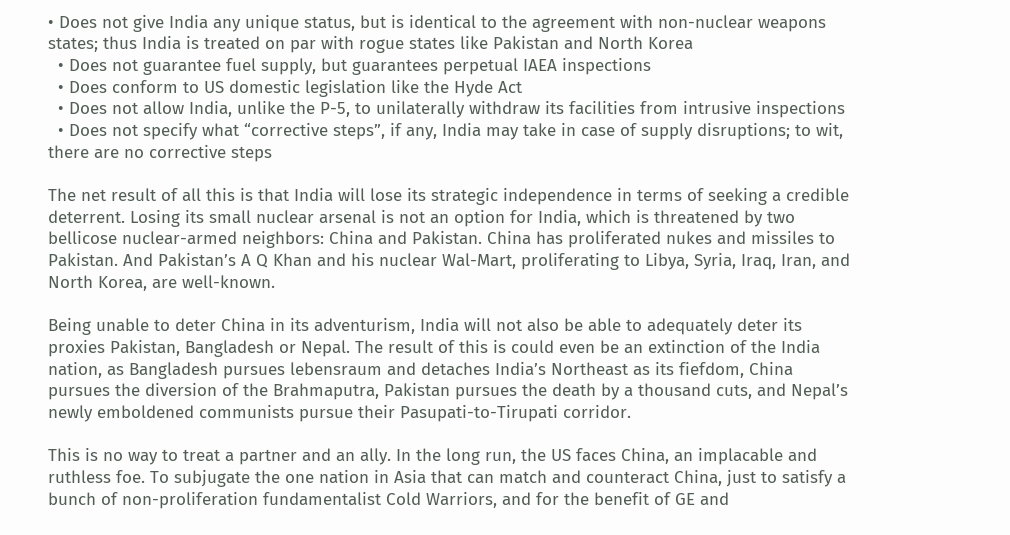• Does not give India any unique status, but is identical to the agreement with non-nuclear weapons states; thus India is treated on par with rogue states like Pakistan and North Korea
  • Does not guarantee fuel supply, but guarantees perpetual IAEA inspections
  • Does conform to US domestic legislation like the Hyde Act
  • Does not allow India, unlike the P-5, to unilaterally withdraw its facilities from intrusive inspections
  • Does not specify what “corrective steps”, if any, India may take in case of supply disruptions; to wit, there are no corrective steps

The net result of all this is that India will lose its strategic independence in terms of seeking a credible deterrent. Losing its small nuclear arsenal is not an option for India, which is threatened by two bellicose nuclear-armed neighbors: China and Pakistan. China has proliferated nukes and missiles to Pakistan. And Pakistan’s A Q Khan and his nuclear Wal-Mart, proliferating to Libya, Syria, Iraq, Iran, and North Korea, are well-known.

Being unable to deter China in its adventurism, India will not also be able to adequately deter its proxies Pakistan, Bangladesh or Nepal. The result of this is could even be an extinction of the India nation, as Bangladesh pursues lebensraum and detaches India’s Northeast as its fiefdom, China pursues the diversion of the Brahmaputra, Pakistan pursues the death by a thousand cuts, and Nepal’s newly emboldened communists pursue their Pasupati-to-Tirupati corridor.

This is no way to treat a partner and an ally. In the long run, the US faces China, an implacable and ruthless foe. To subjugate the one nation in Asia that can match and counteract China, just to satisfy a bunch of non-proliferation fundamentalist Cold Warriors, and for the benefit of GE and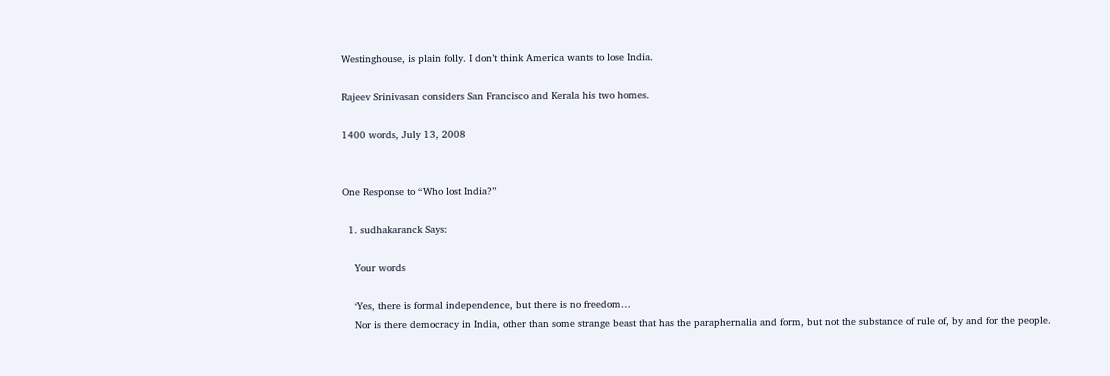Westinghouse, is plain folly. I don’t think America wants to lose India.

Rajeev Srinivasan considers San Francisco and Kerala his two homes.

1400 words, July 13, 2008


One Response to “Who lost India?”

  1. sudhakaranck Says:

    Your words

    ‘Yes, there is formal independence, but there is no freedom…
    Nor is there democracy in India, other than some strange beast that has the paraphernalia and form, but not the substance of rule of, by and for the people.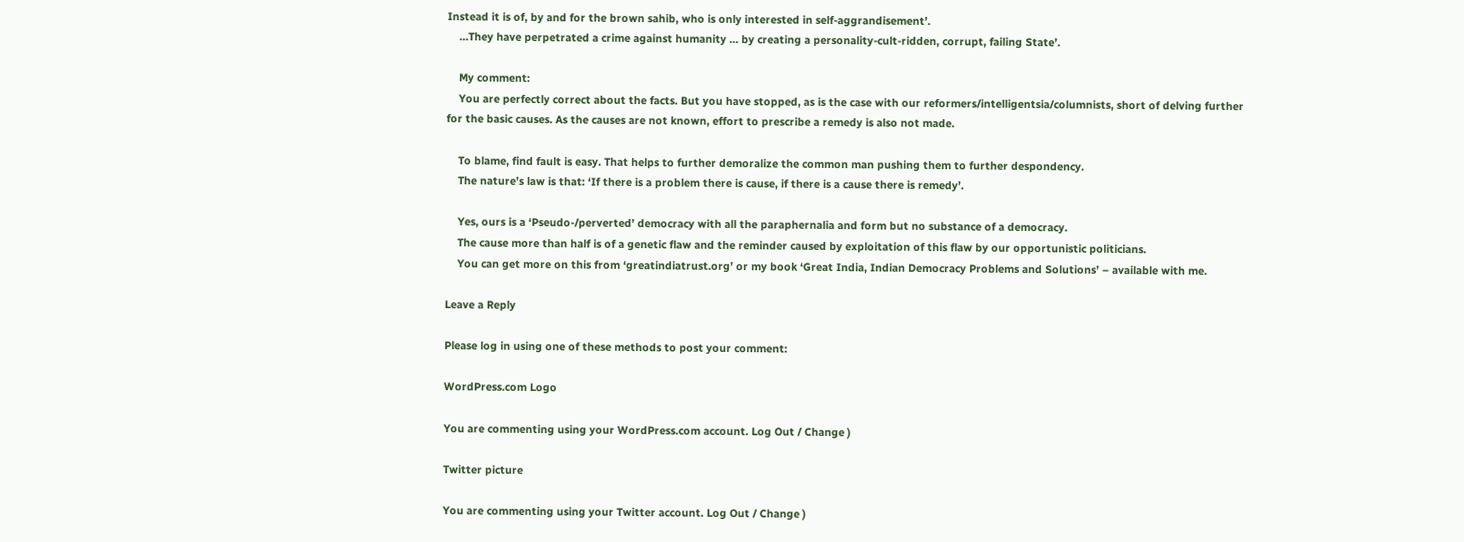Instead it is of, by and for the brown sahib, who is only interested in self-aggrandisement’.
    …They have perpetrated a crime against humanity … by creating a personality-cult-ridden, corrupt, failing State’.

    My comment:
    You are perfectly correct about the facts. But you have stopped, as is the case with our reformers/intelligentsia/columnists, short of delving further for the basic causes. As the causes are not known, effort to prescribe a remedy is also not made.

    To blame, find fault is easy. That helps to further demoralize the common man pushing them to further despondency.
    The nature’s law is that: ‘If there is a problem there is cause, if there is a cause there is remedy’.

    Yes, ours is a ‘Pseudo-/perverted’ democracy with all the paraphernalia and form but no substance of a democracy.
    The cause more than half is of a genetic flaw and the reminder caused by exploitation of this flaw by our opportunistic politicians.
    You can get more on this from ‘greatindiatrust.org’ or my book ‘Great India, Indian Democracy Problems and Solutions’ – available with me.

Leave a Reply

Please log in using one of these methods to post your comment:

WordPress.com Logo

You are commenting using your WordPress.com account. Log Out / Change )

Twitter picture

You are commenting using your Twitter account. Log Out / Change )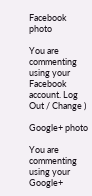Facebook photo

You are commenting using your Facebook account. Log Out / Change )

Google+ photo

You are commenting using your Google+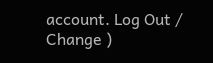account. Log Out / Change )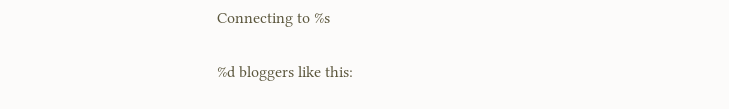Connecting to %s

%d bloggers like this: